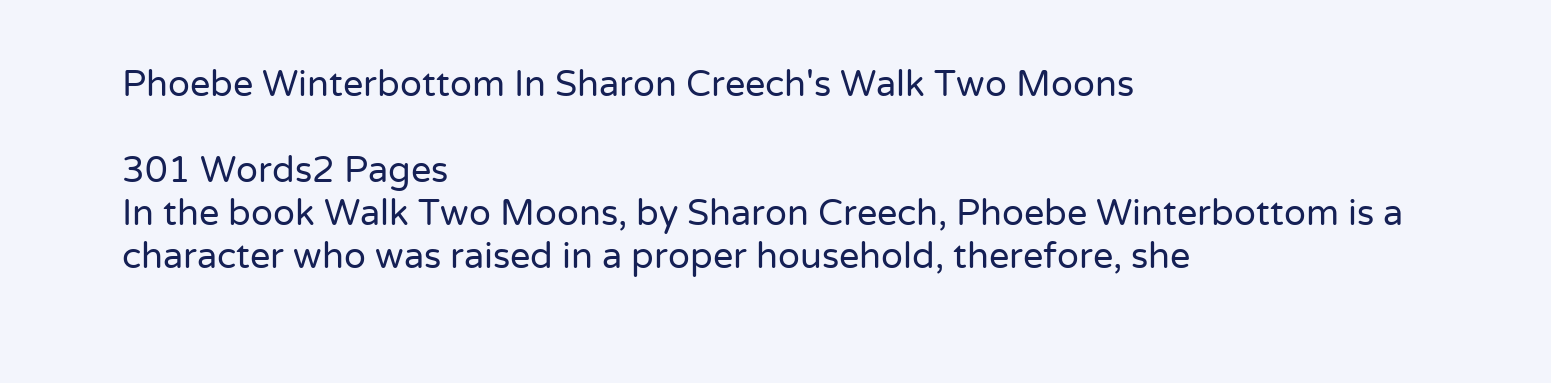Phoebe Winterbottom In Sharon Creech's Walk Two Moons

301 Words2 Pages
In the book Walk Two Moons, by Sharon Creech, Phoebe Winterbottom is a character who was raised in a proper household, therefore, she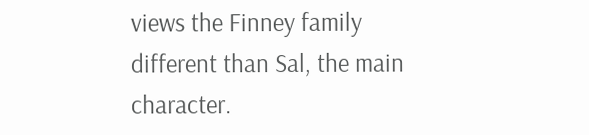views the Finney family different than Sal, the main character.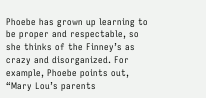Phoebe has grown up learning to be proper and respectable, so she thinks of the Finney’s as crazy and disorganized. For example, Phoebe points out, “Mary Lou’s parents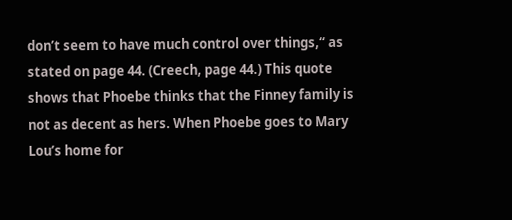don’t seem to have much control over things,“ as stated on page 44. (Creech, page 44.) This quote shows that Phoebe thinks that the Finney family is not as decent as hers. When Phoebe goes to Mary Lou’s home for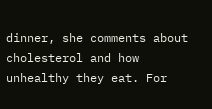dinner, she comments about cholesterol and how unhealthy they eat. For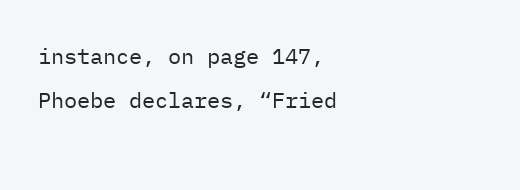instance, on page 147, Phoebe declares, “Fried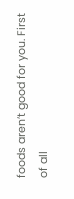foods aren’t good for you. First of all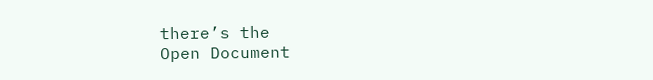there’s the
Open Document